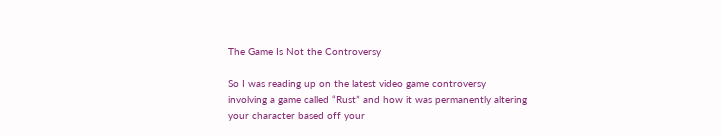The Game Is Not the Controversy

So I was reading up on the latest video game controversy involving a game called “Rust” and how it was permanently altering your character based off your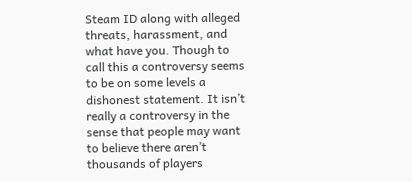Steam ID along with alleged threats, harassment, and what have you. Though to call this a controversy seems to be on some levels a dishonest statement. It isn’t really a controversy in the sense that people may want to believe there aren’t thousands of players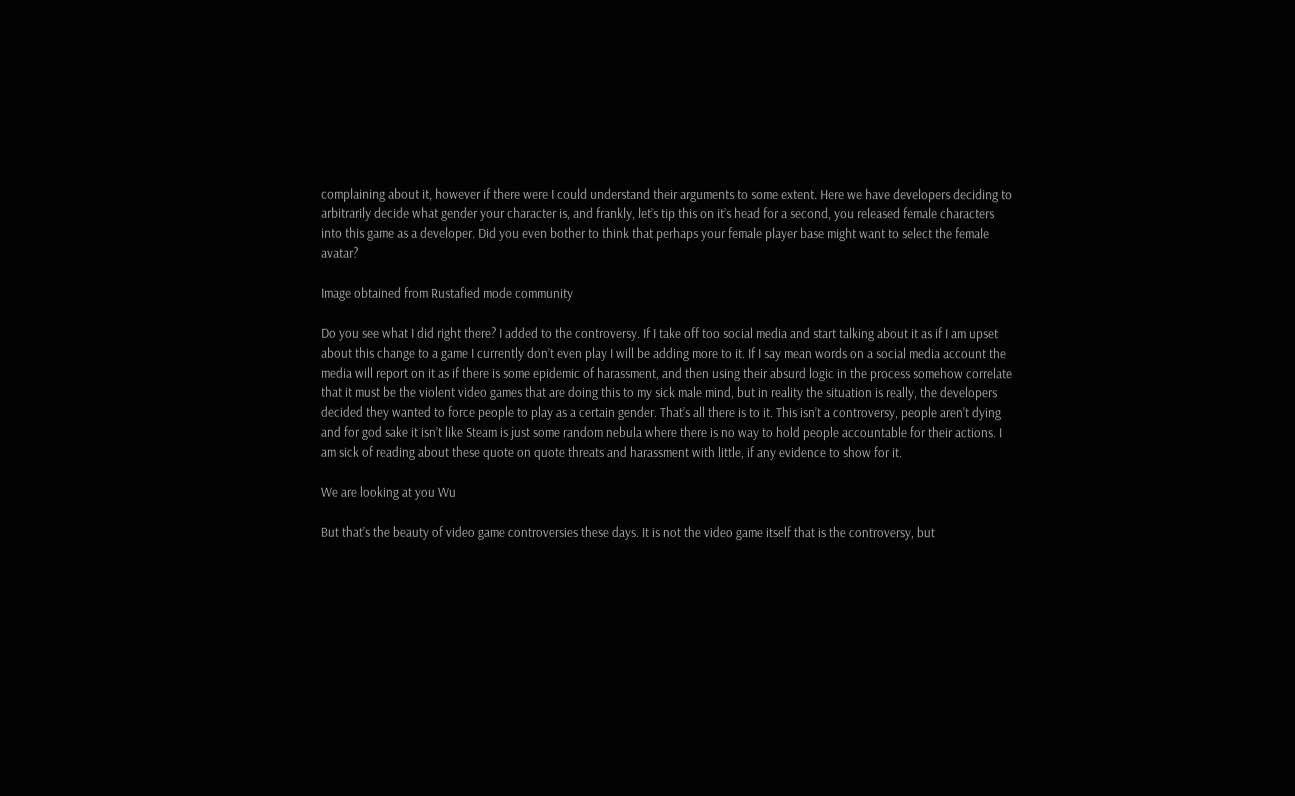complaining about it, however if there were I could understand their arguments to some extent. Here we have developers deciding to arbitrarily decide what gender your character is, and frankly, let’s tip this on it’s head for a second, you released female characters into this game as a developer. Did you even bother to think that perhaps your female player base might want to select the female avatar?

Image obtained from Rustafied mode community

Do you see what I did right there? I added to the controversy. If I take off too social media and start talking about it as if I am upset about this change to a game I currently don’t even play I will be adding more to it. If I say mean words on a social media account the media will report on it as if there is some epidemic of harassment, and then using their absurd logic in the process somehow correlate that it must be the violent video games that are doing this to my sick male mind, but in reality the situation is really, the developers decided they wanted to force people to play as a certain gender. That’s all there is to it. This isn’t a controversy, people aren’t dying and for god sake it isn’t like Steam is just some random nebula where there is no way to hold people accountable for their actions. I am sick of reading about these quote on quote threats and harassment with little, if any evidence to show for it.

We are looking at you Wu

But that’s the beauty of video game controversies these days. It is not the video game itself that is the controversy, but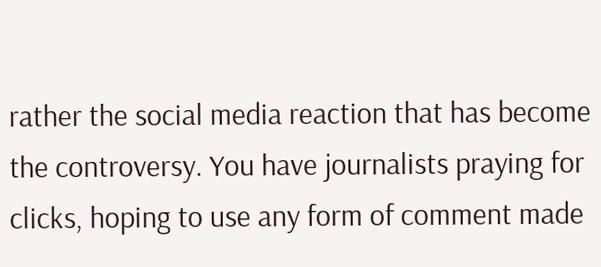rather the social media reaction that has become the controversy. You have journalists praying for clicks, hoping to use any form of comment made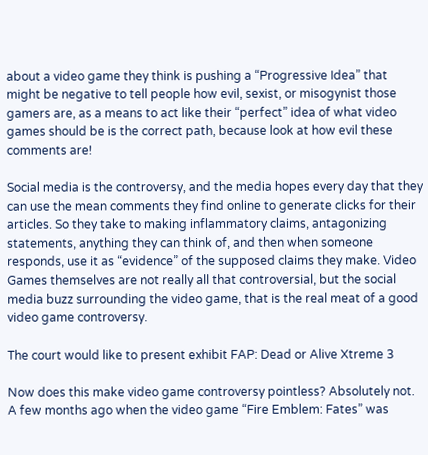about a video game they think is pushing a “Progressive Idea” that might be negative to tell people how evil, sexist, or misogynist those gamers are, as a means to act like their “perfect” idea of what video games should be is the correct path, because look at how evil these comments are!

Social media is the controversy, and the media hopes every day that they can use the mean comments they find online to generate clicks for their articles. So they take to making inflammatory claims, antagonizing statements, anything they can think of, and then when someone responds, use it as “evidence” of the supposed claims they make. Video Games themselves are not really all that controversial, but the social media buzz surrounding the video game, that is the real meat of a good video game controversy.

The court would like to present exhibit FAP: Dead or Alive Xtreme 3

Now does this make video game controversy pointless? Absolutely not. A few months ago when the video game “Fire Emblem: Fates” was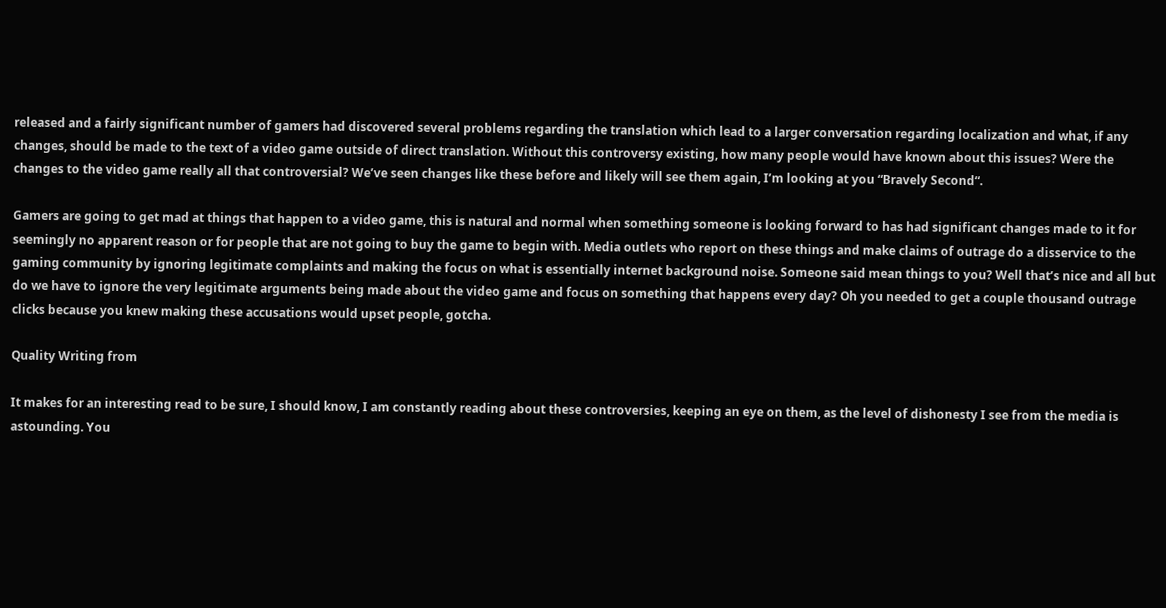released and a fairly significant number of gamers had discovered several problems regarding the translation which lead to a larger conversation regarding localization and what, if any changes, should be made to the text of a video game outside of direct translation. Without this controversy existing, how many people would have known about this issues? Were the changes to the video game really all that controversial? We’ve seen changes like these before and likely will see them again, I’m looking at you “Bravely Second“.

Gamers are going to get mad at things that happen to a video game, this is natural and normal when something someone is looking forward to has had significant changes made to it for seemingly no apparent reason or for people that are not going to buy the game to begin with. Media outlets who report on these things and make claims of outrage do a disservice to the gaming community by ignoring legitimate complaints and making the focus on what is essentially internet background noise. Someone said mean things to you? Well that’s nice and all but do we have to ignore the very legitimate arguments being made about the video game and focus on something that happens every day? Oh you needed to get a couple thousand outrage clicks because you knew making these accusations would upset people, gotcha.

Quality Writing from

It makes for an interesting read to be sure, I should know, I am constantly reading about these controversies, keeping an eye on them, as the level of dishonesty I see from the media is astounding. You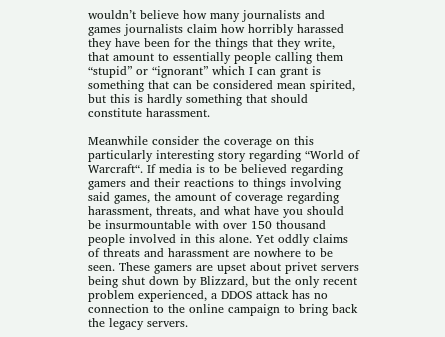wouldn’t believe how many journalists and games journalists claim how horribly harassed they have been for the things that they write, that amount to essentially people calling them “stupid” or “ignorant” which I can grant is something that can be considered mean spirited, but this is hardly something that should constitute harassment.

Meanwhile consider the coverage on this particularly interesting story regarding “World of Warcraft“. If media is to be believed regarding gamers and their reactions to things involving said games, the amount of coverage regarding harassment, threats, and what have you should be insurmountable with over 150 thousand people involved in this alone. Yet oddly claims of threats and harassment are nowhere to be seen. These gamers are upset about privet servers being shut down by Blizzard, but the only recent problem experienced, a DDOS attack has no connection to the online campaign to bring back the legacy servers.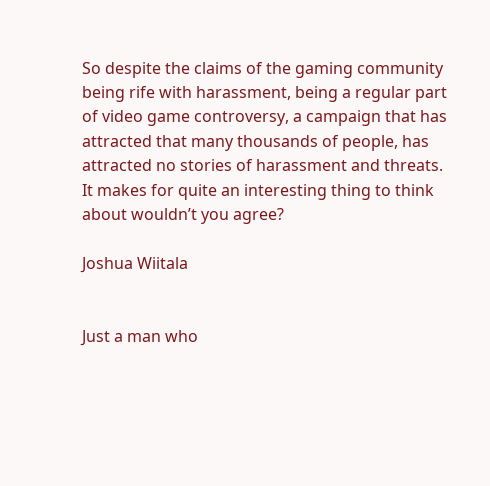So despite the claims of the gaming community being rife with harassment, being a regular part of video game controversy, a campaign that has attracted that many thousands of people, has attracted no stories of harassment and threats. It makes for quite an interesting thing to think about wouldn’t you agree?

Joshua Wiitala


Just a man who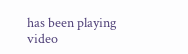has been playing video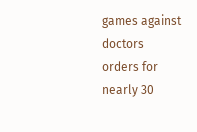games against doctors orders for nearly 30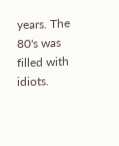years. The 80's was filled with idiots.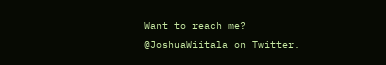Want to reach me? @JoshuaWiitala on Twitter.